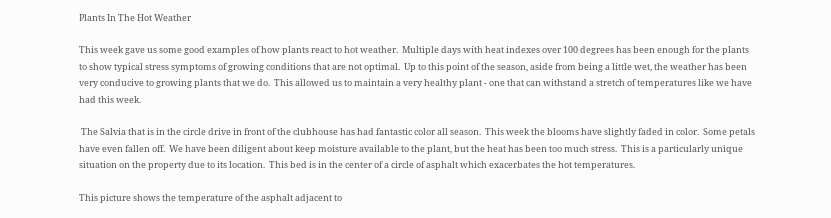Plants In The Hot Weather

This week gave us some good examples of how plants react to hot weather.  Multiple days with heat indexes over 100 degrees has been enough for the plants to show typical stress symptoms of growing conditions that are not optimal.  Up to this point of the season, aside from being a little wet, the weather has been very conducive to growing plants that we do.  This allowed us to maintain a very healthy plant - one that can withstand a stretch of temperatures like we have had this week.

 The Salvia that is in the circle drive in front of the clubhouse has had fantastic color all season.  This week the blooms have slightly faded in color.  Some petals have even fallen off.  We have been diligent about keep moisture available to the plant, but the heat has been too much stress.  This is a particularly unique situation on the property due to its location.  This bed is in the center of a circle of asphalt which exacerbates the hot temperatures.

This picture shows the temperature of the asphalt adjacent to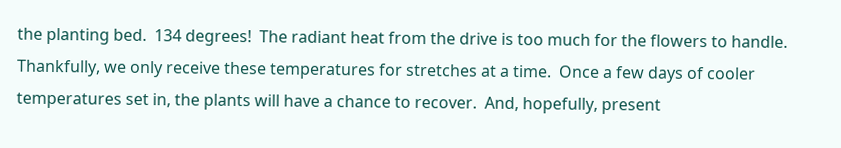the planting bed.  134 degrees!  The radiant heat from the drive is too much for the flowers to handle.  Thankfully, we only receive these temperatures for stretches at a time.  Once a few days of cooler temperatures set in, the plants will have a chance to recover.  And, hopefully, present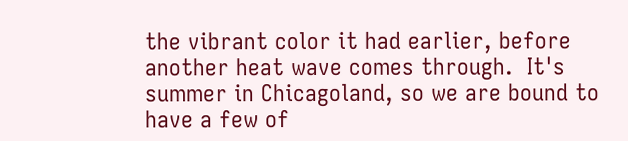the vibrant color it had earlier, before another heat wave comes through.  It's summer in Chicagoland, so we are bound to have a few of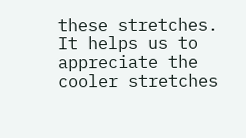these stretches.  It helps us to appreciate the cooler stretches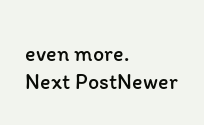even more.
Next PostNewer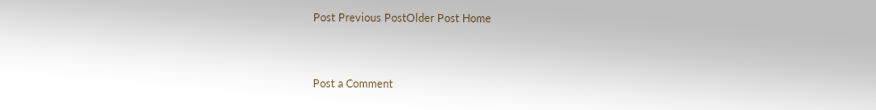Post Previous PostOlder Post Home


Post a Comment